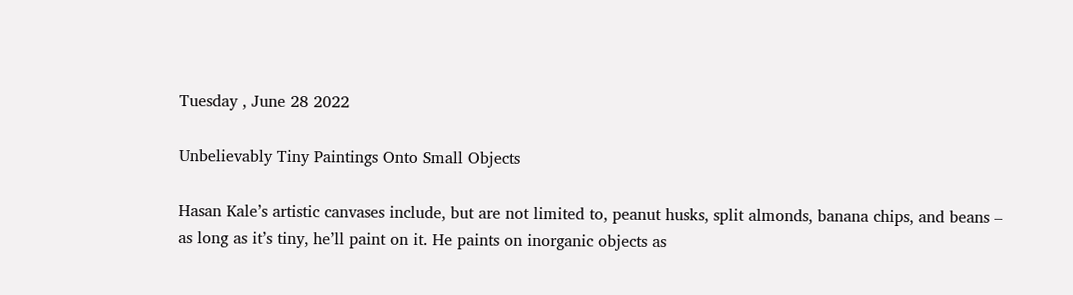Tuesday , June 28 2022

Unbelievably Tiny Paintings Onto Small Objects

Hasan Kale’s artistic canvases include, but are not limited to, peanut husks, split almonds, banana chips, and beans – as long as it’s tiny, he’ll paint on it. He paints on inorganic objects as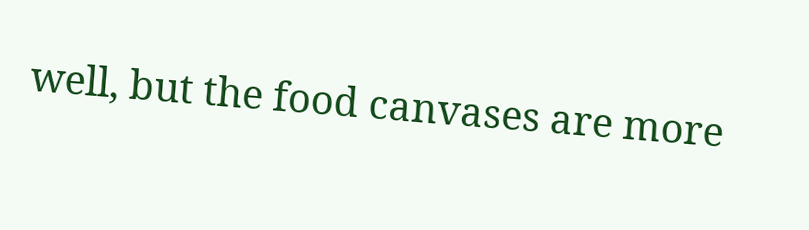well, but the food canvases are more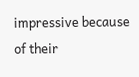impressive because of their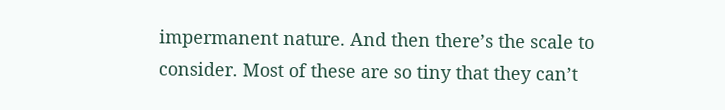impermanent nature. And then there’s the scale to consider. Most of these are so tiny that they can’t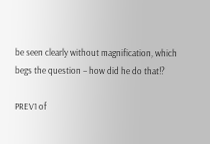be seen clearly without magnification, which begs the question – how did he do that!?

PREV1 of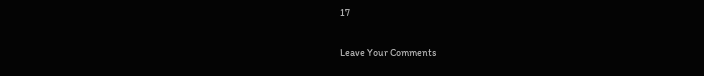17

Leave Your Comments